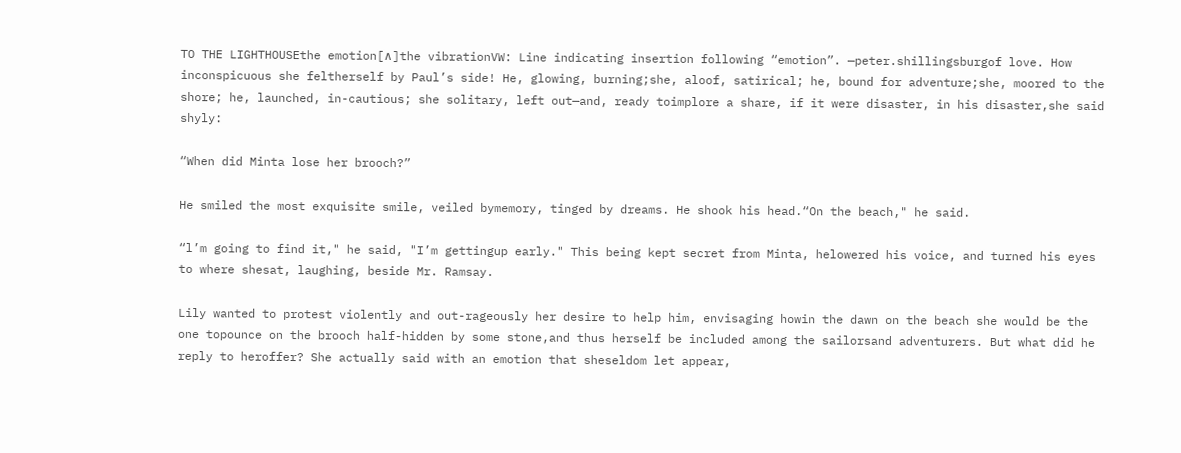TO THE LIGHTHOUSEthe emotion[∧]the vibrationVW: Line indicating insertion following “emotion”. —peter.shillingsburgof love. How inconspicuous she feltherself by Paul’s side! He, glowing, burning;she, aloof, satirical; he, bound for adventure;she, moored to the shore; he, launched, in-cautious; she solitary, left out—and, ready toimplore a share, if it were disaster, in his disaster,she said shyly:

“When did Minta lose her brooch?”

He smiled the most exquisite smile, veiled bymemory, tinged by dreams. He shook his head.“On the beach," he said.

“l’m going to find it," he said, "I’m gettingup early." This being kept secret from Minta, helowered his voice, and turned his eyes to where shesat, laughing, beside Mr. Ramsay.

Lily wanted to protest violently and out-rageously her desire to help him, envisaging howin the dawn on the beach she would be the one topounce on the brooch half-hidden by some stone,and thus herself be included among the sailorsand adventurers. But what did he reply to heroffer? She actually said with an emotion that sheseldom let appear,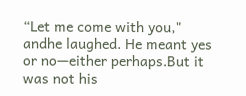“Let me come with you," andhe laughed. He meant yes or no—either perhaps.But it was not his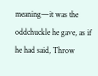meaning—it was the oddchuckle he gave, as if he had said, Throw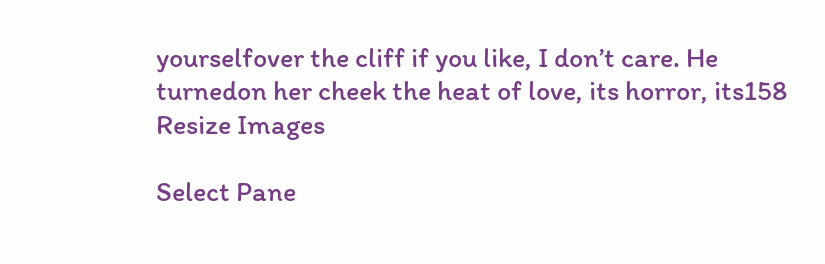yourselfover the cliff if you like, I don’t care. He turnedon her cheek the heat of love, its horror, its158
Resize Images

Select Pane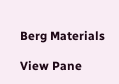Berg Materials

View Pane